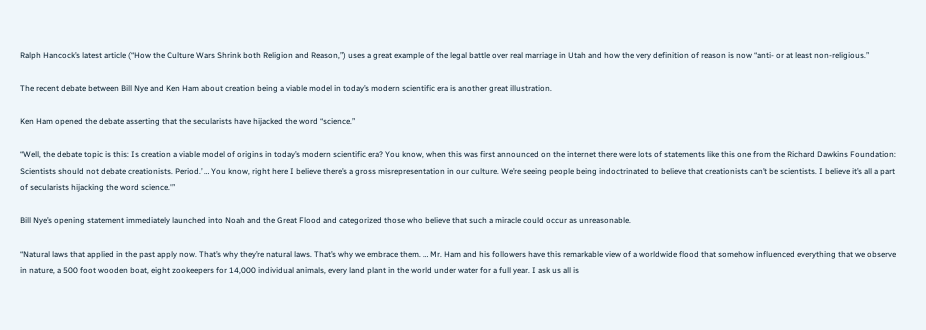Ralph Hancock’s latest article (“How the Culture Wars Shrink both Religion and Reason,”) uses a great example of the legal battle over real marriage in Utah and how the very definition of reason is now “anti- or at least non-religious.”

The recent debate between Bill Nye and Ken Ham about creation being a viable model in today’s modern scientific era is another great illustration.

Ken Ham opened the debate asserting that the secularists have hijacked the word “science.”

“Well, the debate topic is this: Is creation a viable model of origins in today’s modern scientific era? You know, when this was first announced on the internet there were lots of statements like this one from the Richard Dawkins Foundation: Scientists should not debate creationists. Period.’ … You know, right here I believe there’s a gross misrepresentation in our culture. We’re seeing people being indoctrinated to believe that creationists can’t be scientists. I believe it’s all a part of secularists hijacking the word science.'”

Bill Nye’s opening statement immediately launched into Noah and the Great Flood and categorized those who believe that such a miracle could occur as unreasonable.

“Natural laws that applied in the past apply now. That’s why they’re natural laws. That’s why we embrace them. … Mr. Ham and his followers have this remarkable view of a worldwide flood that somehow influenced everything that we observe in nature, a 500 foot wooden boat, eight zookeepers for 14,000 individual animals, every land plant in the world under water for a full year. I ask us all is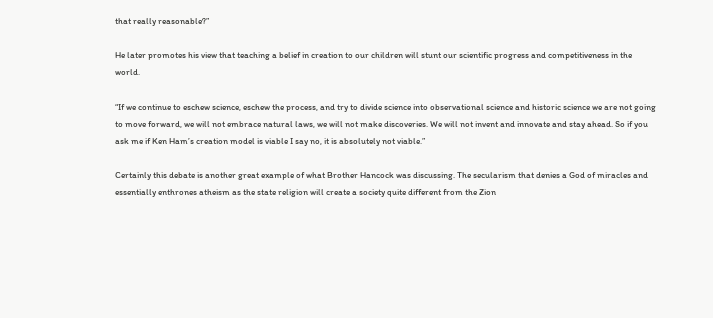that really reasonable?”

He later promotes his view that teaching a belief in creation to our children will stunt our scientific progress and competitiveness in the world.

“If we continue to eschew science, eschew the process, and try to divide science into observational science and historic science we are not going to move forward, we will not embrace natural laws, we will not make discoveries. We will not invent and innovate and stay ahead. So if you ask me if Ken Ham’s creation model is viable I say no, it is absolutely not viable.”

Certainly this debate is another great example of what Brother Hancock was discussing. The secularism that denies a God of miracles and essentially enthrones atheism as the state religion will create a society quite different from the Zion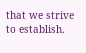that we strive to establish.